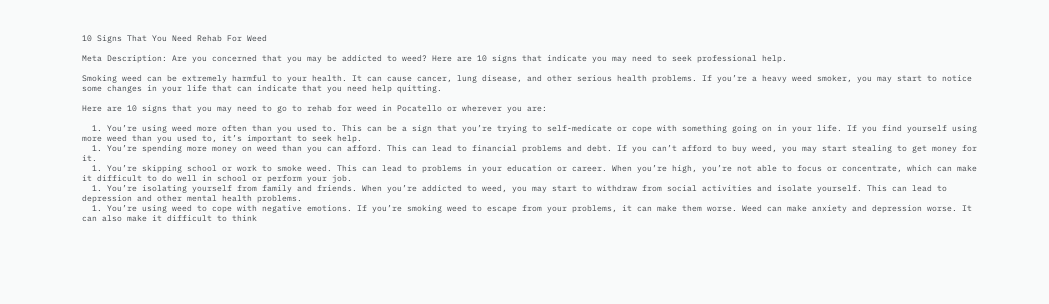10 Signs That You Need Rehab For Weed

Meta Description: Are you concerned that you may be addicted to weed? Here are 10 signs that indicate you may need to seek professional help.

Smoking weed can be extremely harmful to your health. It can cause cancer, lung disease, and other serious health problems. If you’re a heavy weed smoker, you may start to notice some changes in your life that can indicate that you need help quitting.

Here are 10 signs that you may need to go to rehab for weed in Pocatello or wherever you are:

  1. You’re using weed more often than you used to. This can be a sign that you’re trying to self-medicate or cope with something going on in your life. If you find yourself using more weed than you used to, it’s important to seek help.
  1. You’re spending more money on weed than you can afford. This can lead to financial problems and debt. If you can’t afford to buy weed, you may start stealing to get money for it.
  1. You’re skipping school or work to smoke weed. This can lead to problems in your education or career. When you’re high, you’re not able to focus or concentrate, which can make it difficult to do well in school or perform your job.
  1. You’re isolating yourself from family and friends. When you’re addicted to weed, you may start to withdraw from social activities and isolate yourself. This can lead to depression and other mental health problems.
  1. You’re using weed to cope with negative emotions. If you’re smoking weed to escape from your problems, it can make them worse. Weed can make anxiety and depression worse. It can also make it difficult to think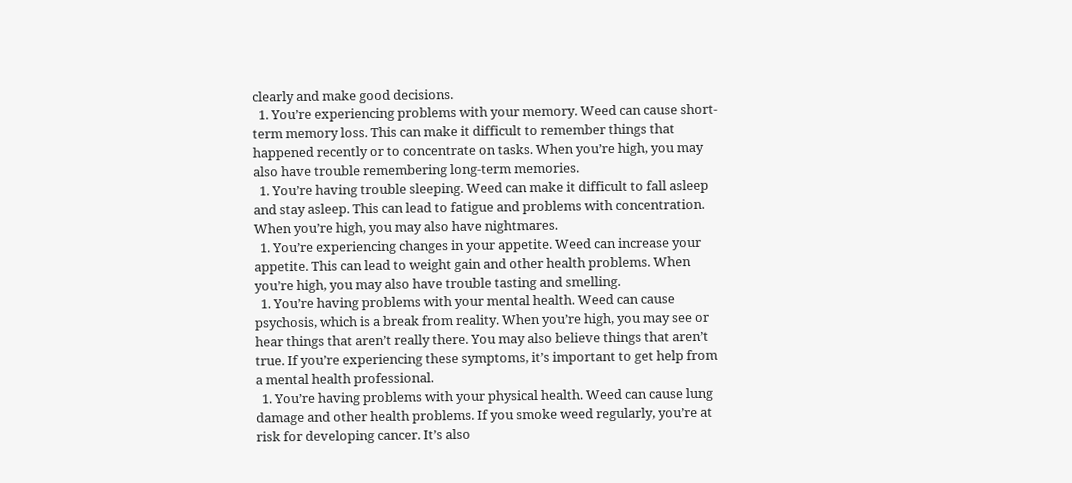clearly and make good decisions.
  1. You’re experiencing problems with your memory. Weed can cause short-term memory loss. This can make it difficult to remember things that happened recently or to concentrate on tasks. When you’re high, you may also have trouble remembering long-term memories.
  1. You’re having trouble sleeping. Weed can make it difficult to fall asleep and stay asleep. This can lead to fatigue and problems with concentration. When you’re high, you may also have nightmares.
  1. You’re experiencing changes in your appetite. Weed can increase your appetite. This can lead to weight gain and other health problems. When you’re high, you may also have trouble tasting and smelling.
  1. You’re having problems with your mental health. Weed can cause psychosis, which is a break from reality. When you’re high, you may see or hear things that aren’t really there. You may also believe things that aren’t true. If you’re experiencing these symptoms, it’s important to get help from a mental health professional.
  1. You’re having problems with your physical health. Weed can cause lung damage and other health problems. If you smoke weed regularly, you’re at risk for developing cancer. It’s also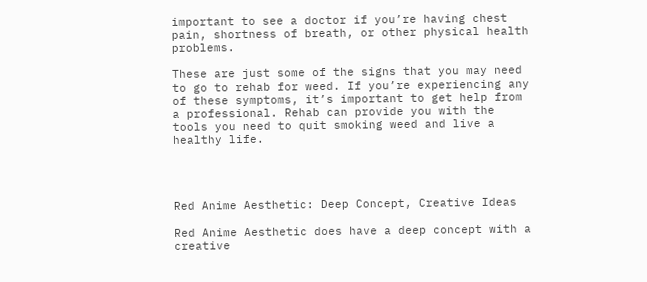important to see a doctor if you’re having chest pain, shortness of breath, or other physical health problems.

These are just some of the signs that you may need to go to rehab for weed. If you’re experiencing any of these symptoms, it’s important to get help from a professional. Rehab can provide you with the tools you need to quit smoking weed and live a healthy life.




Red Anime Aesthetic: Deep Concept, Creative Ideas

Red Anime Aesthetic does have a deep concept with a creative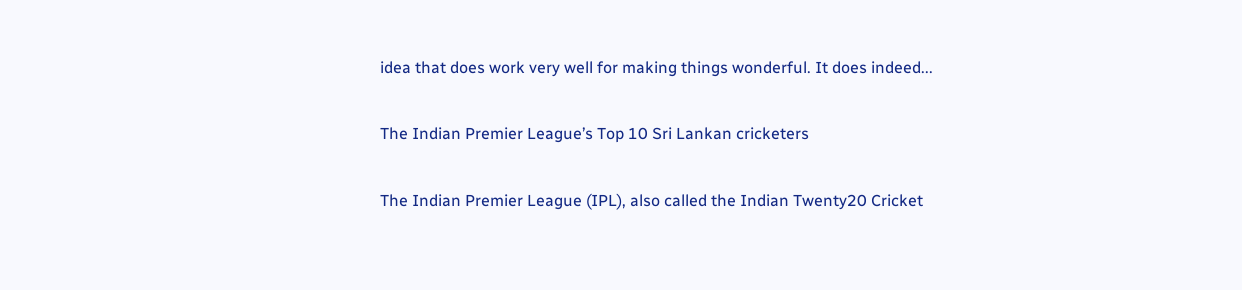idea that does work very well for making things wonderful. It does indeed...

The Indian Premier League’s Top 10 Sri Lankan cricketers

The Indian Premier League (IPL), also called the Indian Twenty20 Cricket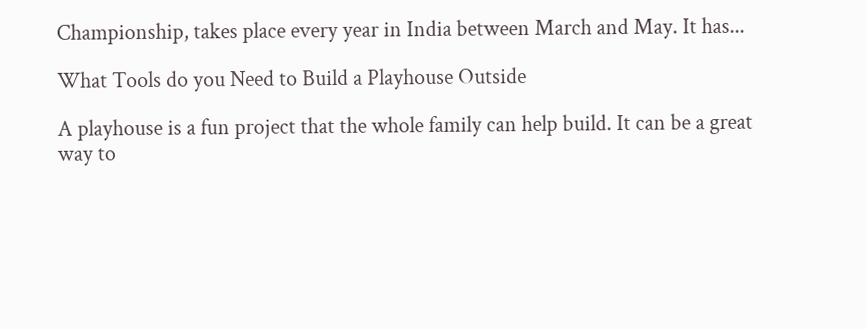Championship, takes place every year in India between March and May. It has...

What Tools do you Need to Build a Playhouse Outside

A playhouse is a fun project that the whole family can help build. It can be a great way to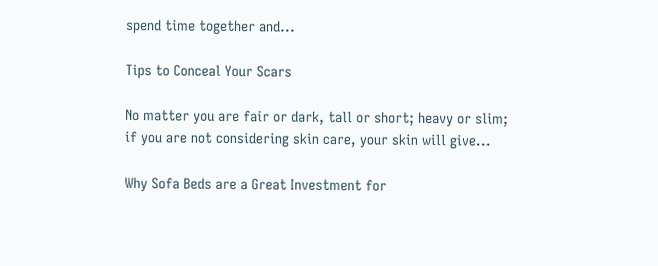spend time together and...

Tips to Conceal Your Scars

No matter you are fair or dark, tall or short; heavy or slim; if you are not considering skin care, your skin will give...

Why Sofa Beds are a Great Investment for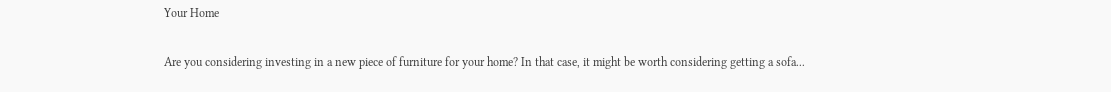Your Home

Are you considering investing in a new piece of furniture for your home? In that case, it might be worth considering getting a sofa...